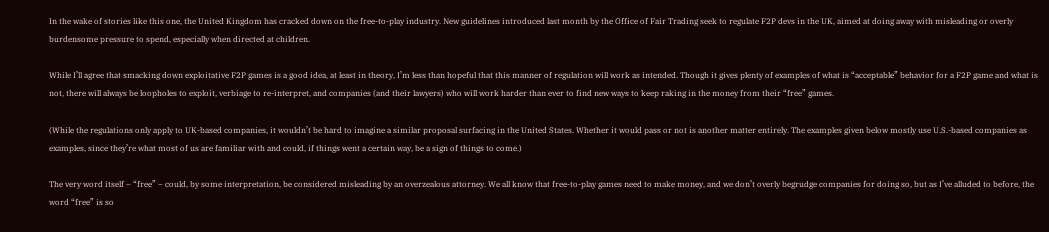In the wake of stories like this one, the United Kingdom has cracked down on the free-to-play industry. New guidelines introduced last month by the Office of Fair Trading seek to regulate F2P devs in the UK, aimed at doing away with misleading or overly burdensome pressure to spend, especially when directed at children.

While I’ll agree that smacking down exploitative F2P games is a good idea, at least in theory, I’m less than hopeful that this manner of regulation will work as intended. Though it gives plenty of examples of what is “acceptable” behavior for a F2P game and what is not, there will always be loopholes to exploit, verbiage to re-interpret, and companies (and their lawyers) who will work harder than ever to find new ways to keep raking in the money from their “free” games.

(While the regulations only apply to UK-based companies, it wouldn’t be hard to imagine a similar proposal surfacing in the United States. Whether it would pass or not is another matter entirely. The examples given below mostly use U.S.-based companies as examples, since they’re what most of us are familiar with and could, if things went a certain way, be a sign of things to come.)

The very word itself – “free” – could, by some interpretation, be considered misleading by an overzealous attorney. We all know that free-to-play games need to make money, and we don’t overly begrudge companies for doing so, but as I’ve alluded to before, the word “free” is so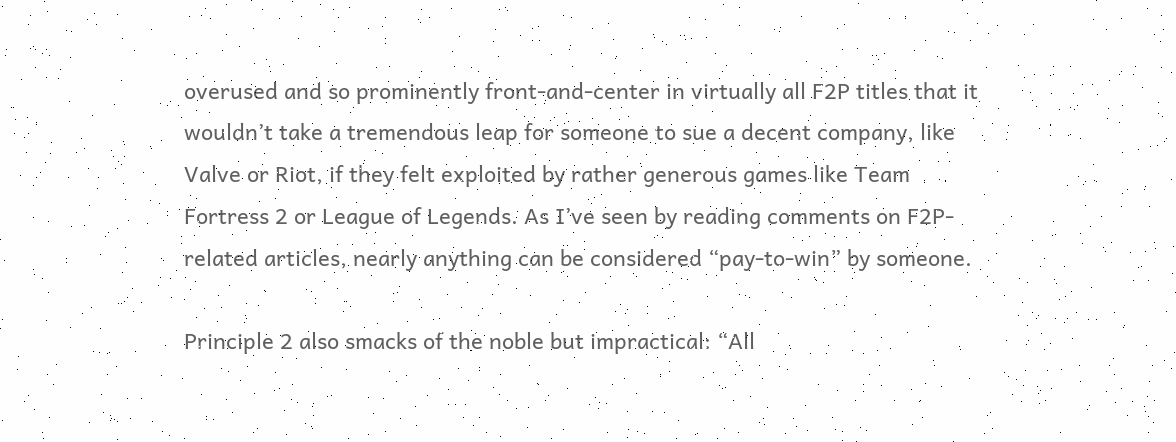overused and so prominently front-and-center in virtually all F2P titles that it wouldn’t take a tremendous leap for someone to sue a decent company, like Valve or Riot, if they felt exploited by rather generous games like Team Fortress 2 or League of Legends. As I’ve seen by reading comments on F2P-related articles, nearly anything can be considered “pay-to-win” by someone.

Principle 2 also smacks of the noble but impractical: “All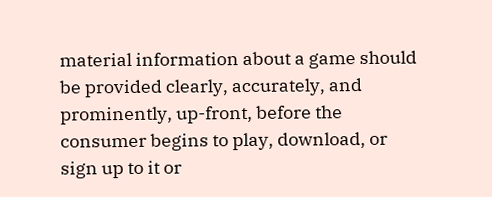material information about a game should be provided clearly, accurately, and prominently, up-front, before the consumer begins to play, download, or sign up to it or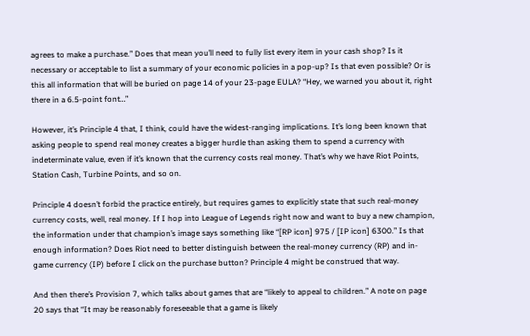agrees to make a purchase.” Does that mean you’ll need to fully list every item in your cash shop? Is it necessary or acceptable to list a summary of your economic policies in a pop-up? Is that even possible? Or is this all information that will be buried on page 14 of your 23-page EULA? “Hey, we warned you about it, right there in a 6.5-point font…”

However, it’s Principle 4 that, I think, could have the widest-ranging implications. It’s long been known that asking people to spend real money creates a bigger hurdle than asking them to spend a currency with indeterminate value, even if it’s known that the currency costs real money. That’s why we have Riot Points, Station Cash, Turbine Points, and so on.

Principle 4 doesn’t forbid the practice entirely, but requires games to explicitly state that such real-money currency costs, well, real money. If I hop into League of Legends right now and want to buy a new champion, the information under that champion’s image says something like “[RP icon] 975 / [IP icon] 6300.” Is that enough information? Does Riot need to better distinguish between the real-money currency (RP) and in-game currency (IP) before I click on the purchase button? Principle 4 might be construed that way.

And then there’s Provision 7, which talks about games that are “likely to appeal to children.” A note on page 20 says that “It may be reasonably foreseeable that a game is likely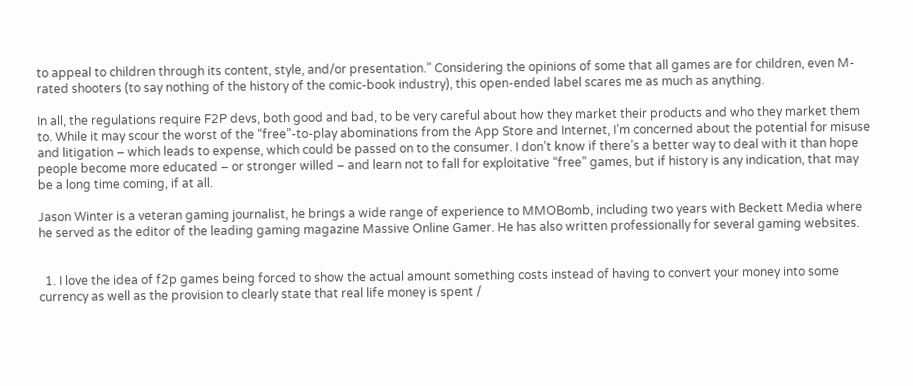to appeal to children through its content, style, and/or presentation.” Considering the opinions of some that all games are for children, even M-rated shooters (to say nothing of the history of the comic-book industry), this open-ended label scares me as much as anything.

In all, the regulations require F2P devs, both good and bad, to be very careful about how they market their products and who they market them to. While it may scour the worst of the “free”-to-play abominations from the App Store and Internet, I’m concerned about the potential for misuse and litigation – which leads to expense, which could be passed on to the consumer. I don’t know if there’s a better way to deal with it than hope people become more educated – or stronger willed – and learn not to fall for exploitative “free” games, but if history is any indication, that may be a long time coming, if at all.

Jason Winter is a veteran gaming journalist, he brings a wide range of experience to MMOBomb, including two years with Beckett Media where he served as the editor of the leading gaming magazine Massive Online Gamer. He has also written professionally for several gaming websites.


  1. I love the idea of f2p games being forced to show the actual amount something costs instead of having to convert your money into some currency as well as the provision to clearly state that real life money is spent /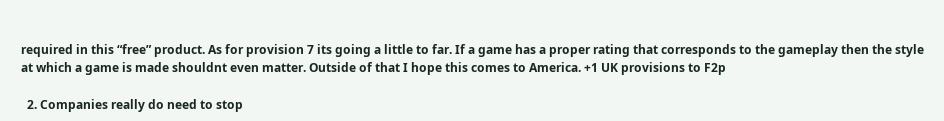required in this “free” product. As for provision 7 its going a little to far. If a game has a proper rating that corresponds to the gameplay then the style at which a game is made shouldnt even matter. Outside of that I hope this comes to America. +1 UK provisions to F2p

  2. Companies really do need to stop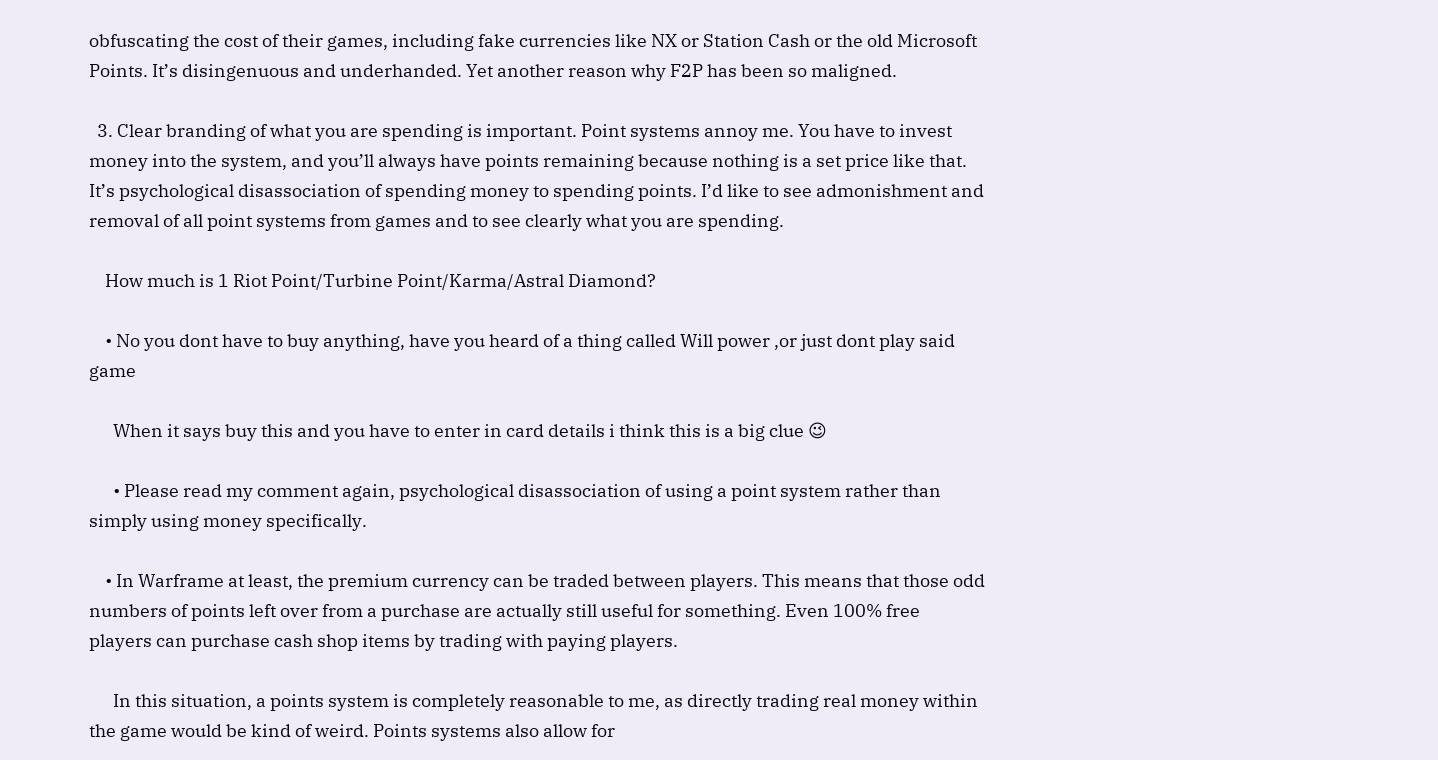obfuscating the cost of their games, including fake currencies like NX or Station Cash or the old Microsoft Points. It’s disingenuous and underhanded. Yet another reason why F2P has been so maligned.

  3. Clear branding of what you are spending is important. Point systems annoy me. You have to invest money into the system, and you’ll always have points remaining because nothing is a set price like that. It’s psychological disassociation of spending money to spending points. I’d like to see admonishment and removal of all point systems from games and to see clearly what you are spending.

    How much is 1 Riot Point/Turbine Point/Karma/Astral Diamond?

    • No you dont have to buy anything, have you heard of a thing called Will power ,or just dont play said game

      When it says buy this and you have to enter in card details i think this is a big clue 😉

      • Please read my comment again, psychological disassociation of using a point system rather than simply using money specifically.

    • In Warframe at least, the premium currency can be traded between players. This means that those odd numbers of points left over from a purchase are actually still useful for something. Even 100% free players can purchase cash shop items by trading with paying players.

      In this situation, a points system is completely reasonable to me, as directly trading real money within the game would be kind of weird. Points systems also allow for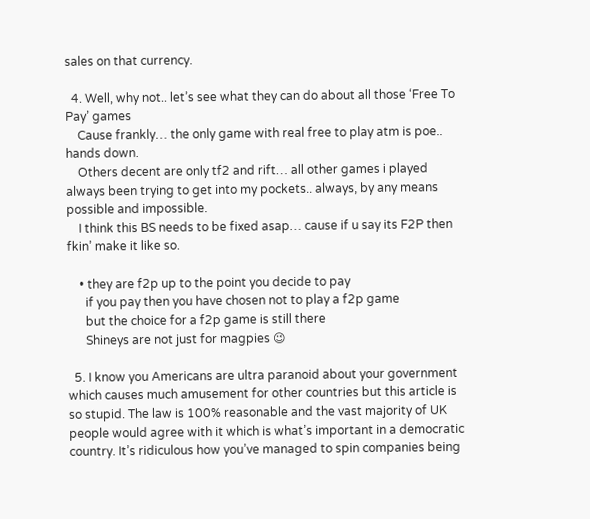sales on that currency.

  4. Well, why not.. let’s see what they can do about all those ‘Free To Pay’ games
    Cause frankly… the only game with real free to play atm is poe.. hands down.
    Others decent are only tf2 and rift… all other games i played always been trying to get into my pockets.. always, by any means possible and impossible.
    I think this BS needs to be fixed asap… cause if u say its F2P then fkin’ make it like so.

    • they are f2p up to the point you decide to pay
      if you pay then you have chosen not to play a f2p game
      but the choice for a f2p game is still there
      Shineys are not just for magpies 😉

  5. I know you Americans are ultra paranoid about your government which causes much amusement for other countries but this article is so stupid. The law is 100% reasonable and the vast majority of UK people would agree with it which is what’s important in a democratic country. It’s ridiculous how you’ve managed to spin companies being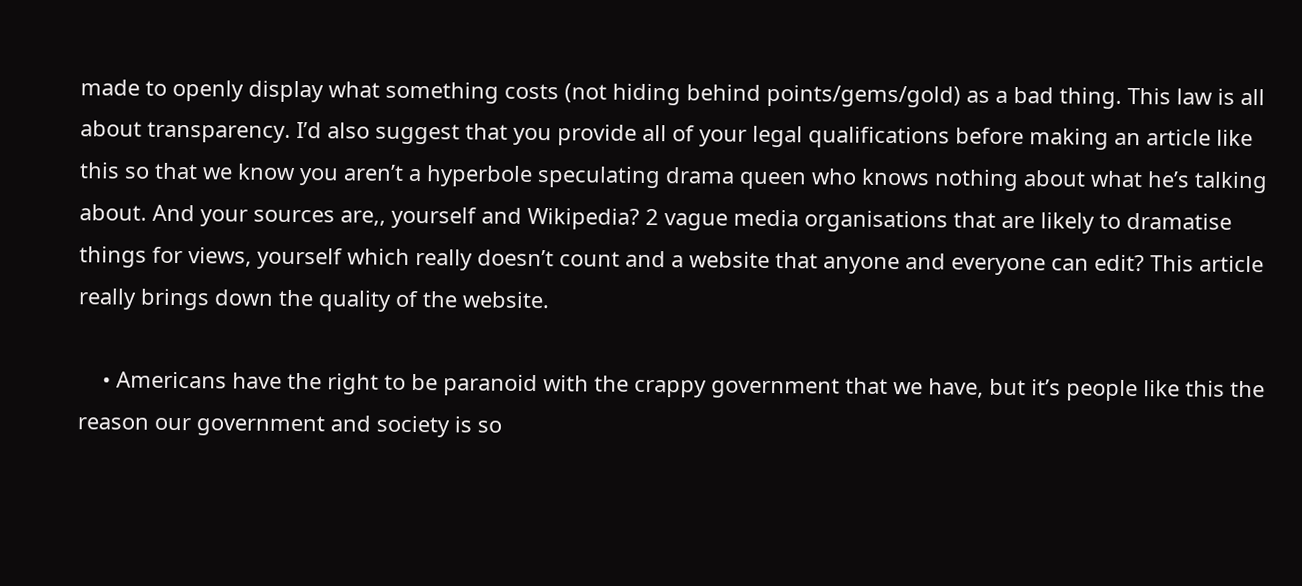made to openly display what something costs (not hiding behind points/gems/gold) as a bad thing. This law is all about transparency. I’d also suggest that you provide all of your legal qualifications before making an article like this so that we know you aren’t a hyperbole speculating drama queen who knows nothing about what he’s talking about. And your sources are,, yourself and Wikipedia? 2 vague media organisations that are likely to dramatise things for views, yourself which really doesn’t count and a website that anyone and everyone can edit? This article really brings down the quality of the website.

    • Americans have the right to be paranoid with the crappy government that we have, but it’s people like this the reason our government and society is so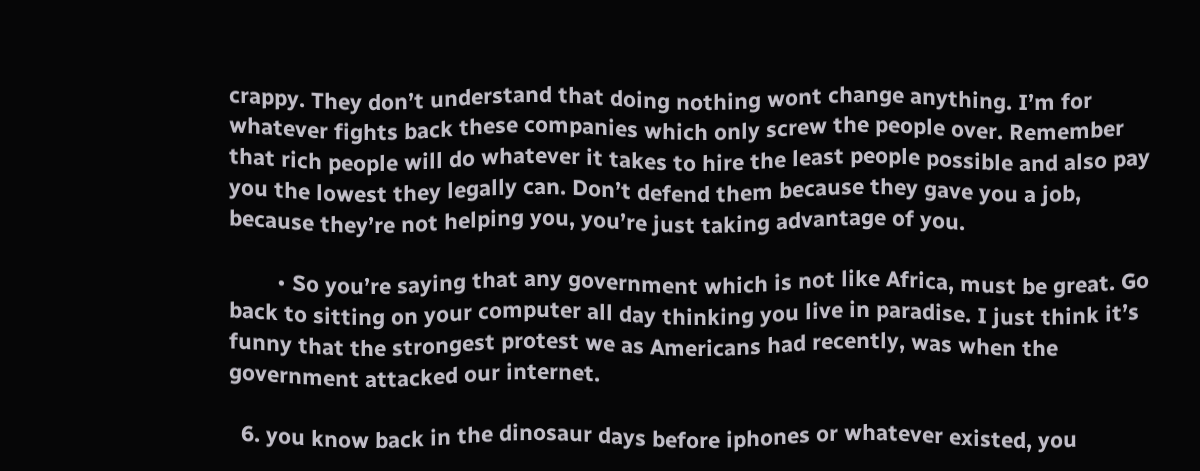crappy. They don’t understand that doing nothing wont change anything. I’m for whatever fights back these companies which only screw the people over. Remember that rich people will do whatever it takes to hire the least people possible and also pay you the lowest they legally can. Don’t defend them because they gave you a job, because they’re not helping you, you’re just taking advantage of you.

        • So you’re saying that any government which is not like Africa, must be great. Go back to sitting on your computer all day thinking you live in paradise. I just think it’s funny that the strongest protest we as Americans had recently, was when the government attacked our internet.

  6. you know back in the dinosaur days before iphones or whatever existed, you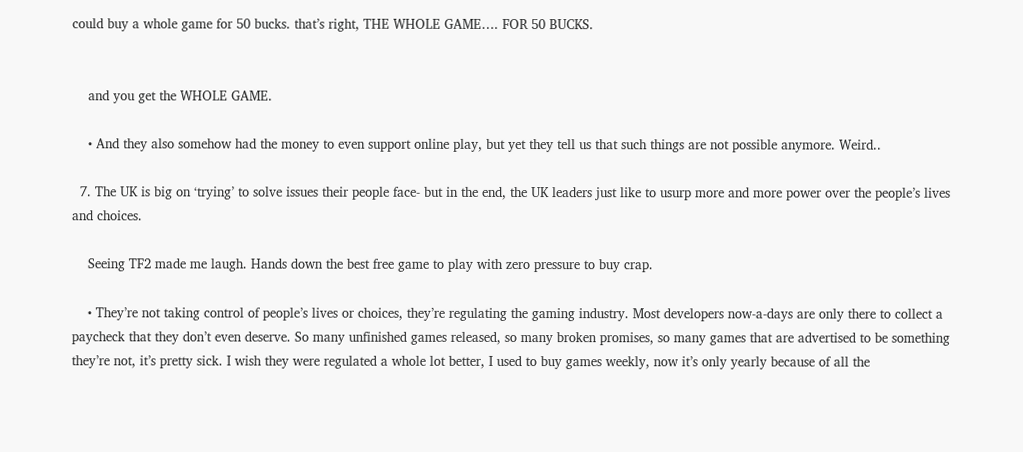could buy a whole game for 50 bucks. that’s right, THE WHOLE GAME…. FOR 50 BUCKS.


    and you get the WHOLE GAME.

    • And they also somehow had the money to even support online play, but yet they tell us that such things are not possible anymore. Weird..

  7. The UK is big on ‘trying’ to solve issues their people face- but in the end, the UK leaders just like to usurp more and more power over the people’s lives and choices.

    Seeing TF2 made me laugh. Hands down the best free game to play with zero pressure to buy crap.

    • They’re not taking control of people’s lives or choices, they’re regulating the gaming industry. Most developers now-a-days are only there to collect a paycheck that they don’t even deserve. So many unfinished games released, so many broken promises, so many games that are advertised to be something they’re not, it’s pretty sick. I wish they were regulated a whole lot better, I used to buy games weekly, now it’s only yearly because of all the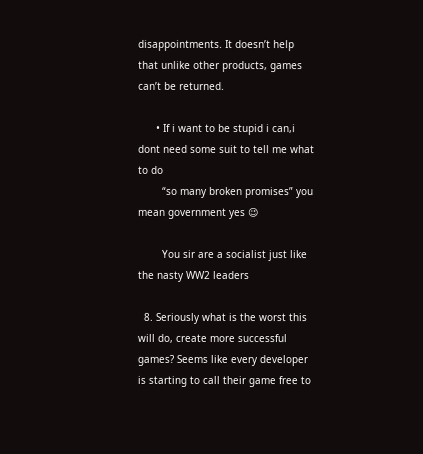disappointments. It doesn’t help that unlike other products, games can’t be returned.

      • If i want to be stupid i can,i dont need some suit to tell me what to do
        “so many broken promises” you mean government yes 😉

        You sir are a socialist just like the nasty WW2 leaders

  8. Seriously what is the worst this will do, create more successful games? Seems like every developer is starting to call their game free to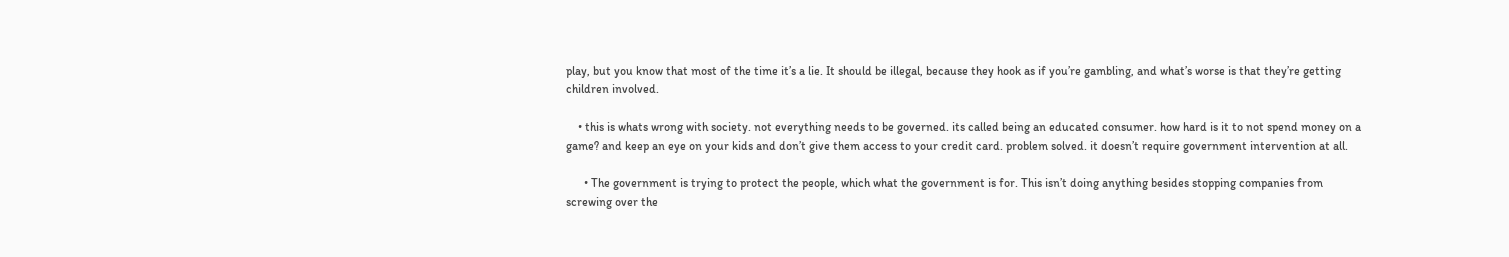play, but you know that most of the time it’s a lie. It should be illegal, because they hook as if you’re gambling, and what’s worse is that they’re getting children involved.

    • this is whats wrong with society. not everything needs to be governed. its called being an educated consumer. how hard is it to not spend money on a game? and keep an eye on your kids and don’t give them access to your credit card. problem solved. it doesn’t require government intervention at all.

      • The government is trying to protect the people, which what the government is for. This isn’t doing anything besides stopping companies from screwing over the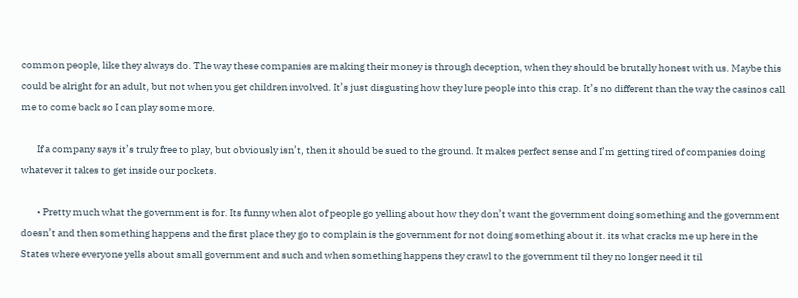common people, like they always do. The way these companies are making their money is through deception, when they should be brutally honest with us. Maybe this could be alright for an adult, but not when you get children involved. It’s just disgusting how they lure people into this crap. It’s no different than the way the casinos call me to come back so I can play some more.

        If a company says it’s truly free to play, but obviously isn’t, then it should be sued to the ground. It makes perfect sense and I’m getting tired of companies doing whatever it takes to get inside our pockets.

        • Pretty much what the government is for. Its funny when alot of people go yelling about how they don’t want the government doing something and the government doesn’t and then something happens and the first place they go to complain is the government for not doing something about it. its what cracks me up here in the States where everyone yells about small government and such and when something happens they crawl to the government til they no longer need it til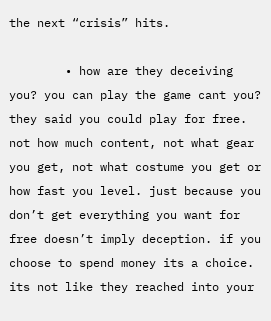the next “crisis” hits.

        • how are they deceiving you? you can play the game cant you? they said you could play for free. not how much content, not what gear you get, not what costume you get or how fast you level. just because you don’t get everything you want for free doesn’t imply deception. if you choose to spend money its a choice. its not like they reached into your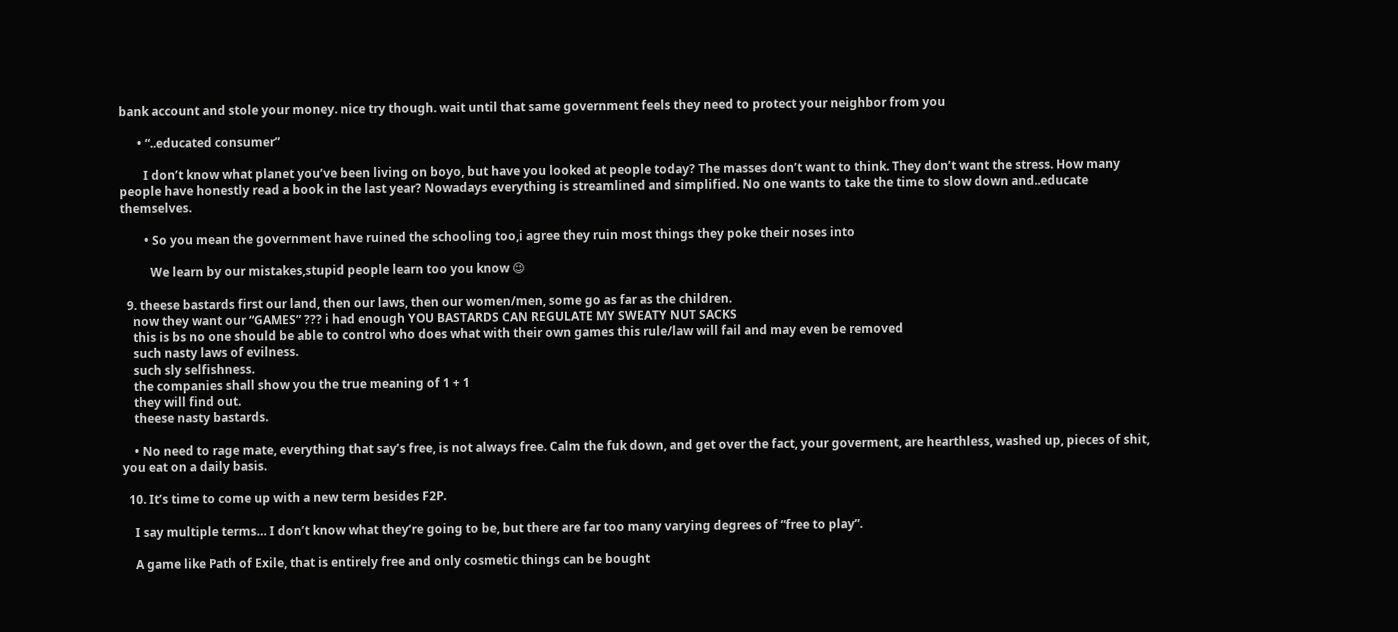bank account and stole your money. nice try though. wait until that same government feels they need to protect your neighbor from you

      • “..educated consumer”

        I don’t know what planet you’ve been living on boyo, but have you looked at people today? The masses don’t want to think. They don’t want the stress. How many people have honestly read a book in the last year? Nowadays everything is streamlined and simplified. No one wants to take the time to slow down and..educate themselves.

        • So you mean the government have ruined the schooling too,i agree they ruin most things they poke their noses into

          We learn by our mistakes,stupid people learn too you know 😉

  9. theese bastards first our land, then our laws, then our women/men, some go as far as the children.
    now they want our “GAMES” ??? i had enough YOU BASTARDS CAN REGULATE MY SWEATY NUT SACKS
    this is bs no one should be able to control who does what with their own games this rule/law will fail and may even be removed
    such nasty laws of evilness.
    such sly selfishness.
    the companies shall show you the true meaning of 1 + 1
    they will find out.
    theese nasty bastards.

    • No need to rage mate, everything that say’s free, is not always free. Calm the fuk down, and get over the fact, your goverment, are hearthless, washed up, pieces of shit, you eat on a daily basis.

  10. It’s time to come up with a new term besides F2P.

    I say multiple terms… I don’t know what they’re going to be, but there are far too many varying degrees of “free to play”.

    A game like Path of Exile, that is entirely free and only cosmetic things can be bought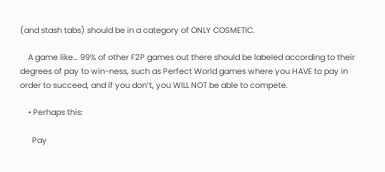(and stash tabs) should be in a category of ONLY COSMETIC.

    A game like… 99% of other F2P games out there should be labeled according to their degrees of pay to win-ness, such as Perfect World games where you HAVE to pay in order to succeed, and if you don’t, you WILL NOT be able to compete.

    • Perhaps this:

      Pay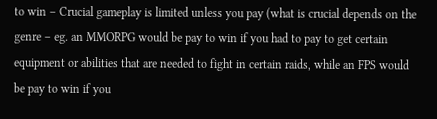to win – Crucial gameplay is limited unless you pay (what is crucial depends on the genre – eg. an MMORPG would be pay to win if you had to pay to get certain equipment or abilities that are needed to fight in certain raids, while an FPS would be pay to win if you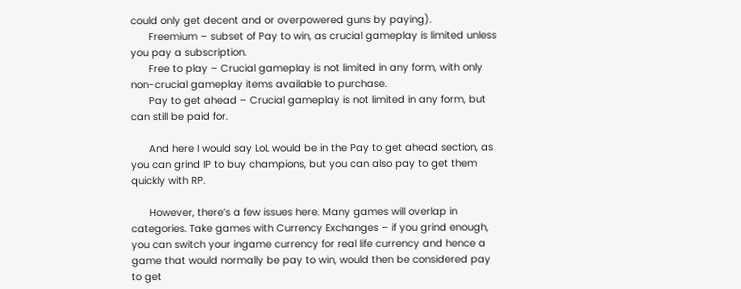could only get decent and or overpowered guns by paying).
      Freemium – subset of Pay to win, as crucial gameplay is limited unless you pay a subscription.
      Free to play – Crucial gameplay is not limited in any form, with only non-crucial gameplay items available to purchase.
      Pay to get ahead – Crucial gameplay is not limited in any form, but can still be paid for.

      And here I would say LoL would be in the Pay to get ahead section, as you can grind IP to buy champions, but you can also pay to get them quickly with RP.

      However, there’s a few issues here. Many games will overlap in categories. Take games with Currency Exchanges – if you grind enough, you can switch your ingame currency for real life currency and hence a game that would normally be pay to win, would then be considered pay to get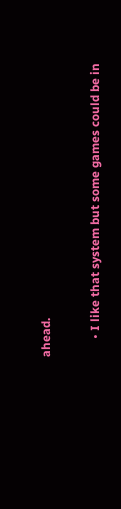ahead.

      • I like that system but some games could be in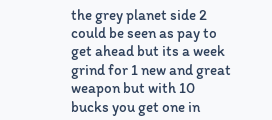the grey planet side 2 could be seen as pay to get ahead but its a week grind for 1 new and great weapon but with 10 bucks you get one in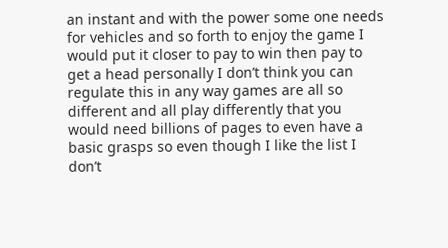an instant and with the power some one needs for vehicles and so forth to enjoy the game I would put it closer to pay to win then pay to get a head personally I don’t think you can regulate this in any way games are all so different and all play differently that you would need billions of pages to even have a basic grasps so even though I like the list I don’t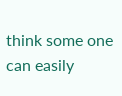think some one can easily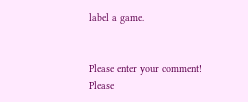label a game.


Please enter your comment!
Please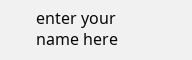enter your name here